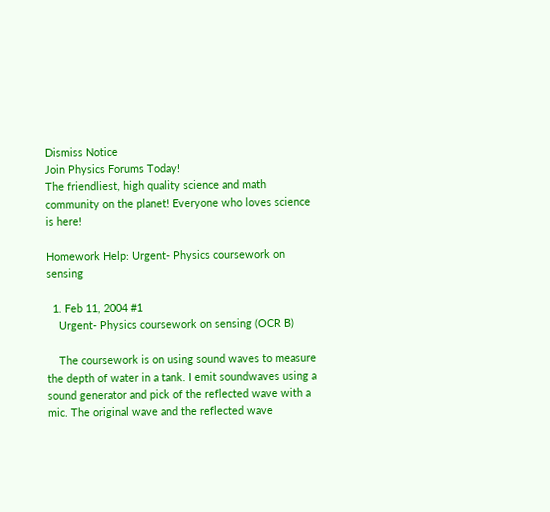Dismiss Notice
Join Physics Forums Today!
The friendliest, high quality science and math community on the planet! Everyone who loves science is here!

Homework Help: Urgent- Physics coursework on sensing

  1. Feb 11, 2004 #1
    Urgent- Physics coursework on sensing (OCR B)

    The coursework is on using sound waves to measure the depth of water in a tank. I emit soundwaves using a sound generator and pick of the reflected wave with a mic. The original wave and the reflected wave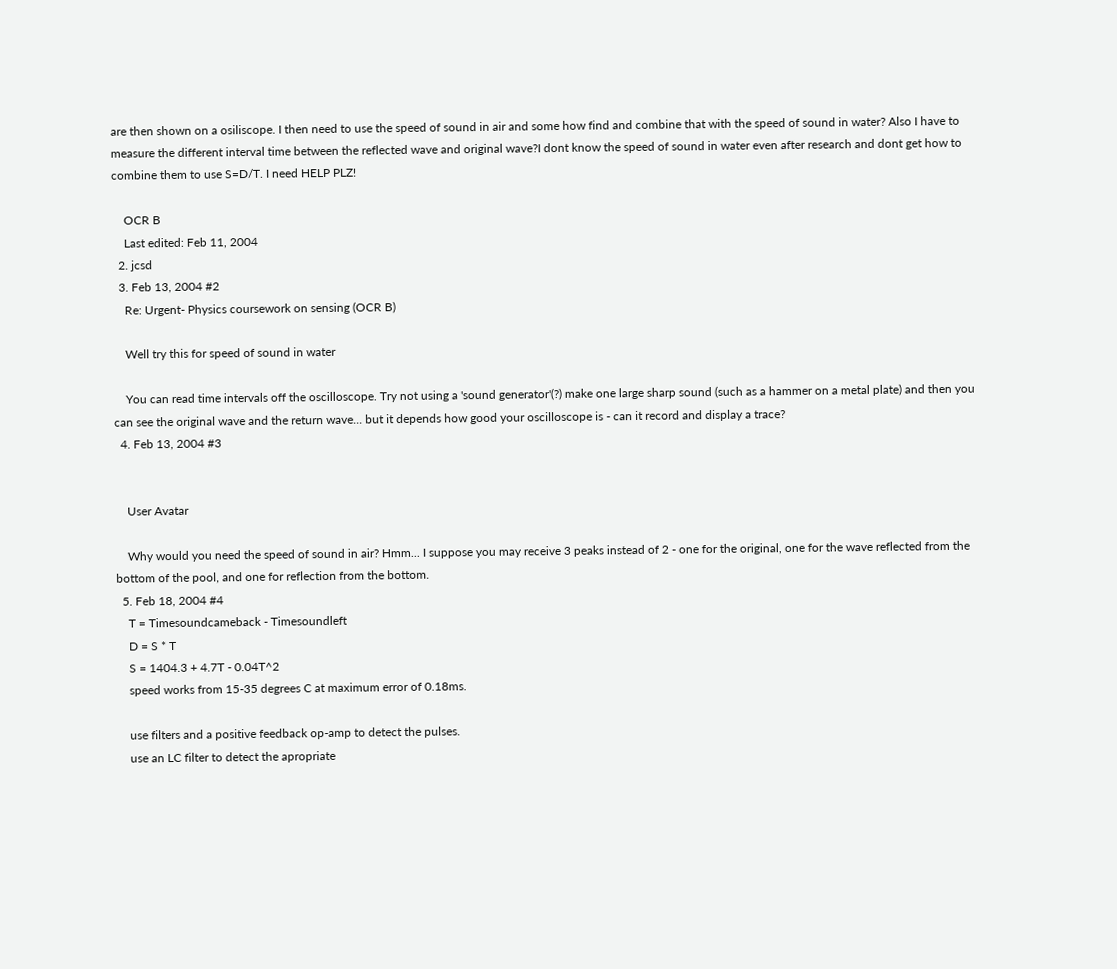are then shown on a osiliscope. I then need to use the speed of sound in air and some how find and combine that with the speed of sound in water? Also I have to measure the different interval time between the reflected wave and original wave?I dont know the speed of sound in water even after research and dont get how to combine them to use S=D/T. I need HELP PLZ!

    OCR B
    Last edited: Feb 11, 2004
  2. jcsd
  3. Feb 13, 2004 #2
    Re: Urgent- Physics coursework on sensing (OCR B)

    Well try this for speed of sound in water

    You can read time intervals off the oscilloscope. Try not using a 'sound generator'(?) make one large sharp sound (such as a hammer on a metal plate) and then you can see the original wave and the return wave... but it depends how good your oscilloscope is - can it record and display a trace?
  4. Feb 13, 2004 #3


    User Avatar

    Why would you need the speed of sound in air? Hmm... I suppose you may receive 3 peaks instead of 2 - one for the original, one for the wave reflected from the bottom of the pool, and one for reflection from the bottom.
  5. Feb 18, 2004 #4
    T = Timesoundcameback - Timesoundleft
    D = S * T
    S = 1404.3 + 4.7T - 0.04T^2
    speed works from 15-35 degrees C at maximum error of 0.18ms.

    use filters and a positive feedback op-amp to detect the pulses.
    use an LC filter to detect the apropriate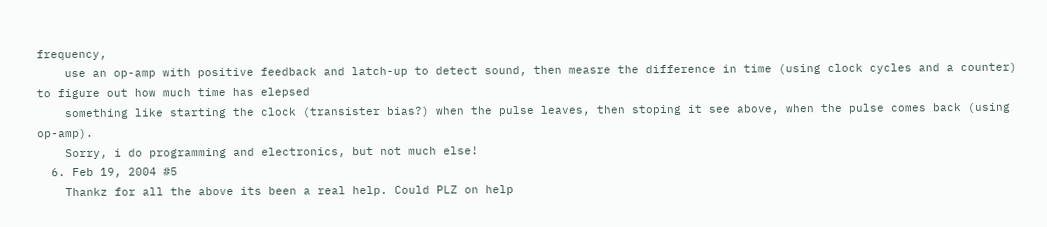frequency,
    use an op-amp with positive feedback and latch-up to detect sound, then measre the difference in time (using clock cycles and a counter) to figure out how much time has elepsed
    something like starting the clock (transister bias?) when the pulse leaves, then stoping it see above, when the pulse comes back (using op-amp).
    Sorry, i do programming and electronics, but not much else!
  6. Feb 19, 2004 #5
    Thankz for all the above its been a real help. Could PLZ on help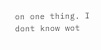on one thing. I dont know wot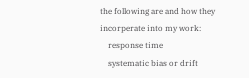the following are and how they incorperate into my work:
    response time
    systematic bias or drift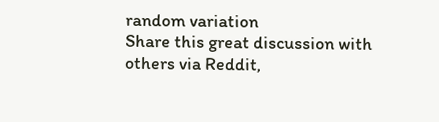random variation
Share this great discussion with others via Reddit,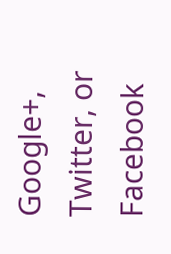Google+, Twitter, or Facebook